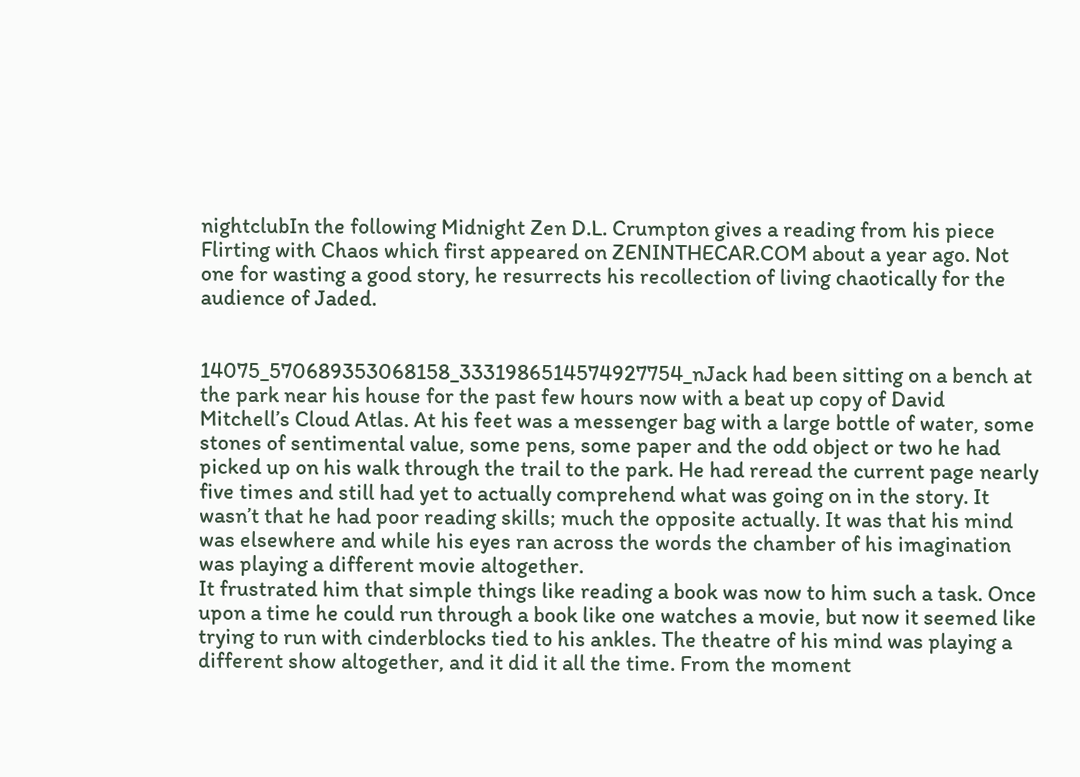nightclubIn the following Midnight Zen D.L. Crumpton gives a reading from his piece Flirting with Chaos which first appeared on ZENINTHECAR.COM about a year ago. Not one for wasting a good story, he resurrects his recollection of living chaotically for the audience of Jaded.


14075_570689353068158_3331986514574927754_nJack had been sitting on a bench at the park near his house for the past few hours now with a beat up copy of David Mitchell’s Cloud Atlas. At his feet was a messenger bag with a large bottle of water, some stones of sentimental value, some pens, some paper and the odd object or two he had picked up on his walk through the trail to the park. He had reread the current page nearly five times and still had yet to actually comprehend what was going on in the story. It wasn’t that he had poor reading skills; much the opposite actually. It was that his mind was elsewhere and while his eyes ran across the words the chamber of his imagination was playing a different movie altogether.
It frustrated him that simple things like reading a book was now to him such a task. Once upon a time he could run through a book like one watches a movie, but now it seemed like trying to run with cinderblocks tied to his ankles. The theatre of his mind was playing a different show altogether, and it did it all the time. From the moment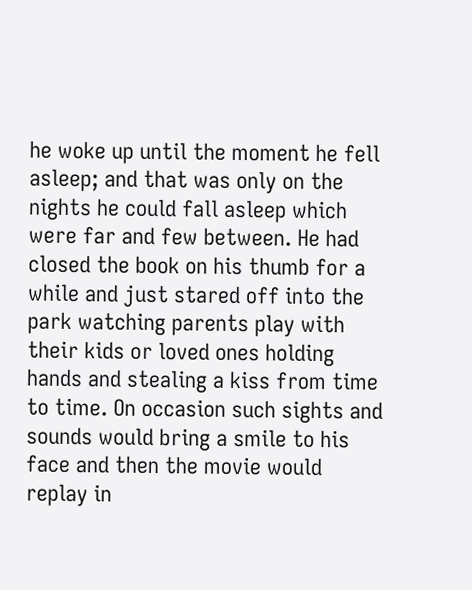he woke up until the moment he fell asleep; and that was only on the nights he could fall asleep which were far and few between. He had closed the book on his thumb for a while and just stared off into the park watching parents play with their kids or loved ones holding hands and stealing a kiss from time to time. On occasion such sights and sounds would bring a smile to his face and then the movie would replay in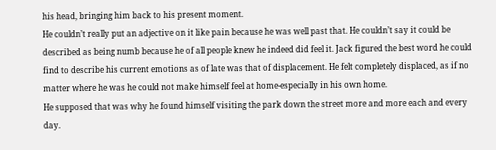his head, bringing him back to his present moment.
He couldn’t really put an adjective on it like pain because he was well past that. He couldn’t say it could be described as being numb because he of all people knew he indeed did feel it. Jack figured the best word he could find to describe his current emotions as of late was that of displacement. He felt completely displaced, as if no matter where he was he could not make himself feel at home-especially in his own home.
He supposed that was why he found himself visiting the park down the street more and more each and every day.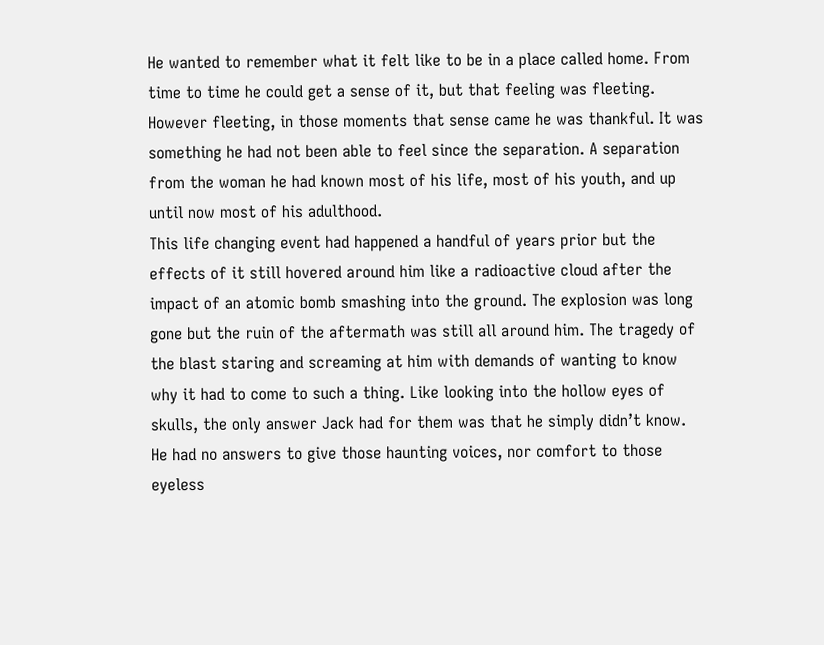He wanted to remember what it felt like to be in a place called home. From time to time he could get a sense of it, but that feeling was fleeting. However fleeting, in those moments that sense came he was thankful. It was something he had not been able to feel since the separation. A separation from the woman he had known most of his life, most of his youth, and up until now most of his adulthood.
This life changing event had happened a handful of years prior but the effects of it still hovered around him like a radioactive cloud after the impact of an atomic bomb smashing into the ground. The explosion was long gone but the ruin of the aftermath was still all around him. The tragedy of the blast staring and screaming at him with demands of wanting to know why it had to come to such a thing. Like looking into the hollow eyes of skulls, the only answer Jack had for them was that he simply didn’t know. He had no answers to give those haunting voices, nor comfort to those eyeless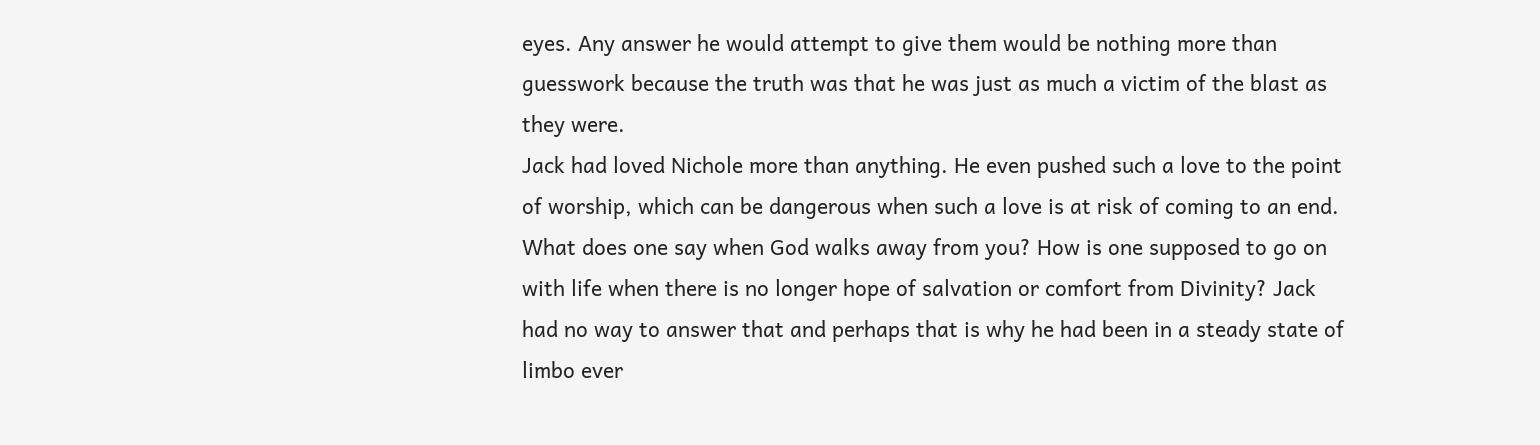eyes. Any answer he would attempt to give them would be nothing more than guesswork because the truth was that he was just as much a victim of the blast as they were.
Jack had loved Nichole more than anything. He even pushed such a love to the point of worship, which can be dangerous when such a love is at risk of coming to an end. What does one say when God walks away from you? How is one supposed to go on with life when there is no longer hope of salvation or comfort from Divinity? Jack had no way to answer that and perhaps that is why he had been in a steady state of limbo ever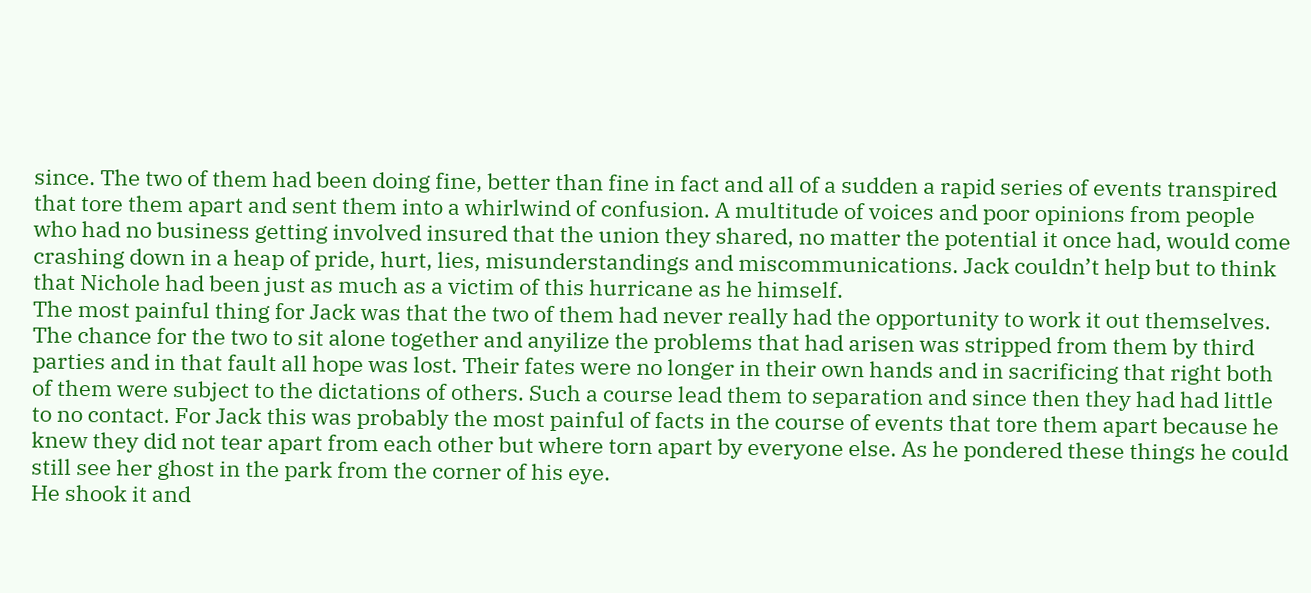since. The two of them had been doing fine, better than fine in fact and all of a sudden a rapid series of events transpired that tore them apart and sent them into a whirlwind of confusion. A multitude of voices and poor opinions from people who had no business getting involved insured that the union they shared, no matter the potential it once had, would come crashing down in a heap of pride, hurt, lies, misunderstandings and miscommunications. Jack couldn’t help but to think that Nichole had been just as much as a victim of this hurricane as he himself.
The most painful thing for Jack was that the two of them had never really had the opportunity to work it out themselves. The chance for the two to sit alone together and anyilize the problems that had arisen was stripped from them by third parties and in that fault all hope was lost. Their fates were no longer in their own hands and in sacrificing that right both of them were subject to the dictations of others. Such a course lead them to separation and since then they had had little to no contact. For Jack this was probably the most painful of facts in the course of events that tore them apart because he knew they did not tear apart from each other but where torn apart by everyone else. As he pondered these things he could still see her ghost in the park from the corner of his eye.
He shook it and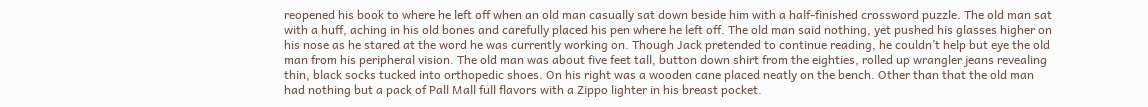reopened his book to where he left off when an old man casually sat down beside him with a half-finished crossword puzzle. The old man sat with a huff, aching in his old bones and carefully placed his pen where he left off. The old man said nothing, yet pushed his glasses higher on his nose as he stared at the word he was currently working on. Though Jack pretended to continue reading, he couldn’t help but eye the old man from his peripheral vision. The old man was about five feet tall, button down shirt from the eighties, rolled up wrangler jeans revealing thin, black socks tucked into orthopedic shoes. On his right was a wooden cane placed neatly on the bench. Other than that the old man had nothing but a pack of Pall Mall full flavors with a Zippo lighter in his breast pocket.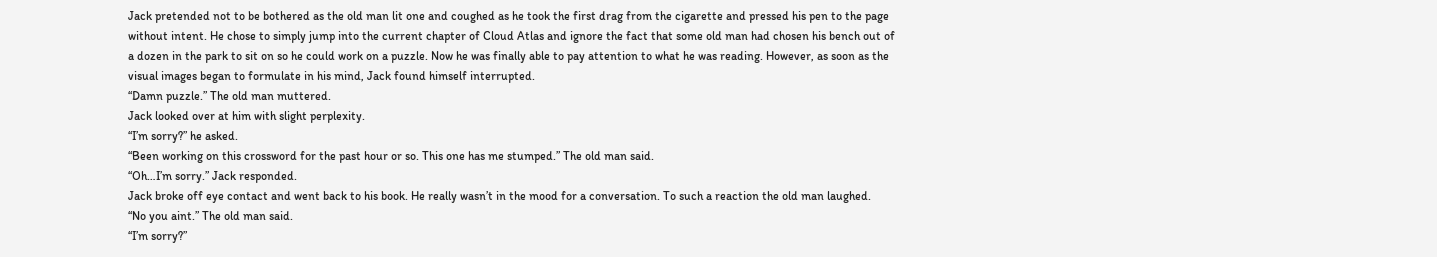Jack pretended not to be bothered as the old man lit one and coughed as he took the first drag from the cigarette and pressed his pen to the page without intent. He chose to simply jump into the current chapter of Cloud Atlas and ignore the fact that some old man had chosen his bench out of a dozen in the park to sit on so he could work on a puzzle. Now he was finally able to pay attention to what he was reading. However, as soon as the visual images began to formulate in his mind, Jack found himself interrupted.
“Damn puzzle.” The old man muttered.
Jack looked over at him with slight perplexity.
“I’m sorry?” he asked.
“Been working on this crossword for the past hour or so. This one has me stumped.” The old man said.
“Oh…I’m sorry.” Jack responded.
Jack broke off eye contact and went back to his book. He really wasn’t in the mood for a conversation. To such a reaction the old man laughed.
“No you aint.” The old man said.
“I’m sorry?”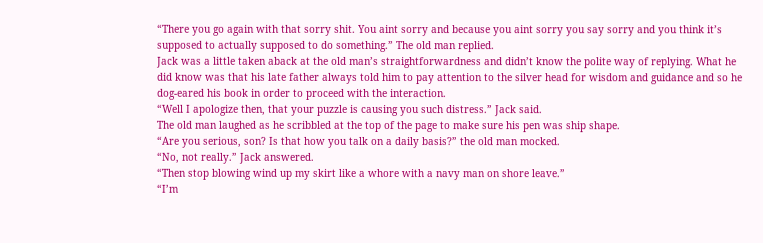“There you go again with that sorry shit. You aint sorry and because you aint sorry you say sorry and you think it’s supposed to actually supposed to do something.” The old man replied.
Jack was a little taken aback at the old man’s straightforwardness and didn’t know the polite way of replying. What he did know was that his late father always told him to pay attention to the silver head for wisdom and guidance and so he dog-eared his book in order to proceed with the interaction.
“Well I apologize then, that your puzzle is causing you such distress.” Jack said.
The old man laughed as he scribbled at the top of the page to make sure his pen was ship shape.
“Are you serious, son? Is that how you talk on a daily basis?” the old man mocked.
“No, not really.” Jack answered.
“Then stop blowing wind up my skirt like a whore with a navy man on shore leave.”
“I’m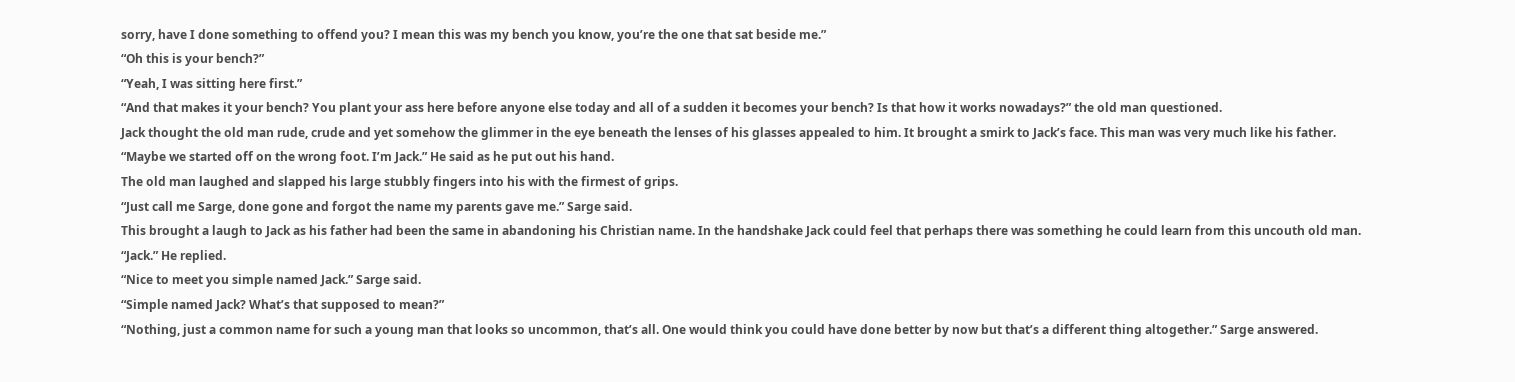sorry, have I done something to offend you? I mean this was my bench you know, you’re the one that sat beside me.”
“Oh this is your bench?”
“Yeah, I was sitting here first.”
“And that makes it your bench? You plant your ass here before anyone else today and all of a sudden it becomes your bench? Is that how it works nowadays?” the old man questioned.
Jack thought the old man rude, crude and yet somehow the glimmer in the eye beneath the lenses of his glasses appealed to him. It brought a smirk to Jack’s face. This man was very much like his father.
“Maybe we started off on the wrong foot. I’m Jack.” He said as he put out his hand.
The old man laughed and slapped his large stubbly fingers into his with the firmest of grips.
“Just call me Sarge, done gone and forgot the name my parents gave me.” Sarge said.
This brought a laugh to Jack as his father had been the same in abandoning his Christian name. In the handshake Jack could feel that perhaps there was something he could learn from this uncouth old man.
“Jack.” He replied.
“Nice to meet you simple named Jack.” Sarge said.
“Simple named Jack? What’s that supposed to mean?”
“Nothing, just a common name for such a young man that looks so uncommon, that’s all. One would think you could have done better by now but that’s a different thing altogether.” Sarge answered.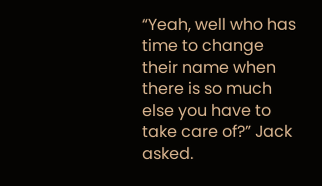“Yeah, well who has time to change their name when there is so much else you have to take care of?” Jack asked.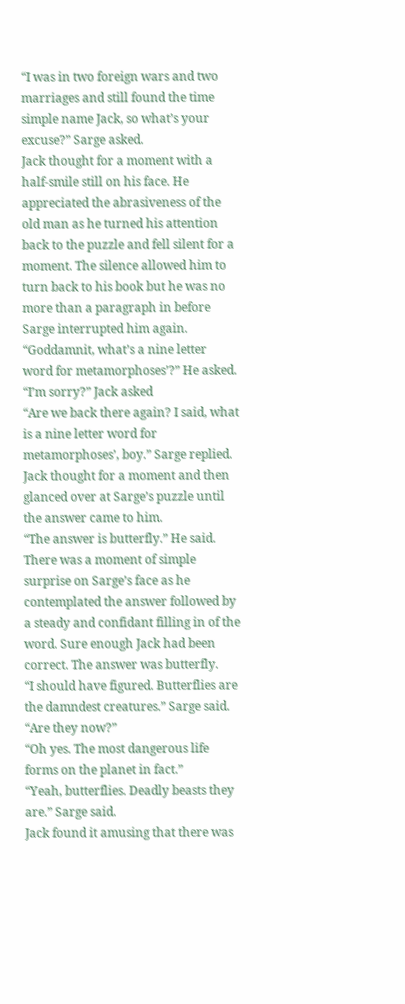“I was in two foreign wars and two marriages and still found the time simple name Jack, so what’s your excuse?” Sarge asked.
Jack thought for a moment with a half-smile still on his face. He appreciated the abrasiveness of the old man as he turned his attention back to the puzzle and fell silent for a moment. The silence allowed him to turn back to his book but he was no more than a paragraph in before Sarge interrupted him again.
“Goddamnit, what’s a nine letter word for metamorphoses’?” He asked.
“I’m sorry?” Jack asked
“Are we back there again? I said, what is a nine letter word for metamorphoses’, boy.” Sarge replied.
Jack thought for a moment and then glanced over at Sarge’s puzzle until the answer came to him.
“The answer is butterfly.” He said.
There was a moment of simple surprise on Sarge’s face as he contemplated the answer followed by a steady and confidant filling in of the word. Sure enough Jack had been correct. The answer was butterfly.
“I should have figured. Butterflies are the damndest creatures.” Sarge said.
“Are they now?”
“Oh yes. The most dangerous life forms on the planet in fact.”
“Yeah, butterflies. Deadly beasts they are.” Sarge said.
Jack found it amusing that there was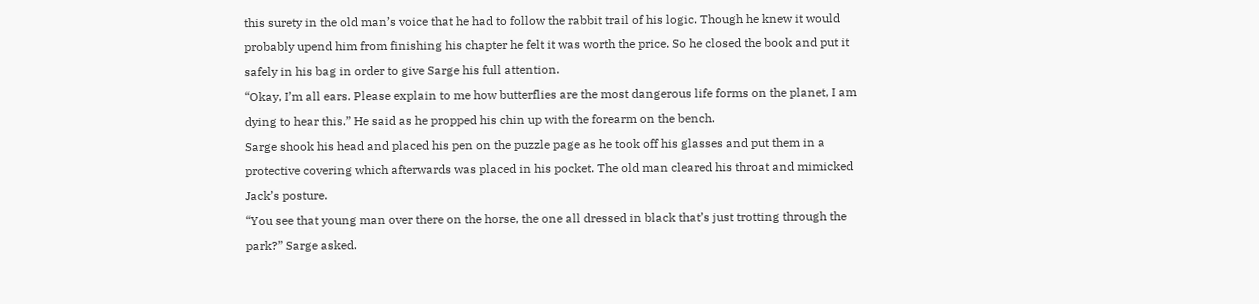this surety in the old man’s voice that he had to follow the rabbit trail of his logic. Though he knew it would probably upend him from finishing his chapter he felt it was worth the price. So he closed the book and put it safely in his bag in order to give Sarge his full attention.
“Okay, I’m all ears. Please explain to me how butterflies are the most dangerous life forms on the planet, I am dying to hear this.” He said as he propped his chin up with the forearm on the bench.
Sarge shook his head and placed his pen on the puzzle page as he took off his glasses and put them in a protective covering which afterwards was placed in his pocket. The old man cleared his throat and mimicked Jack’s posture.
“You see that young man over there on the horse, the one all dressed in black that’s just trotting through the park?” Sarge asked.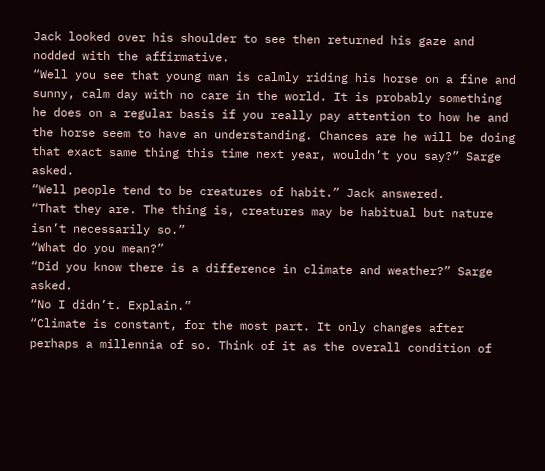Jack looked over his shoulder to see then returned his gaze and nodded with the affirmative.
“Well you see that young man is calmly riding his horse on a fine and sunny, calm day with no care in the world. It is probably something he does on a regular basis if you really pay attention to how he and the horse seem to have an understanding. Chances are he will be doing that exact same thing this time next year, wouldn’t you say?” Sarge asked.
“Well people tend to be creatures of habit.” Jack answered.
“That they are. The thing is, creatures may be habitual but nature isn’t necessarily so.”
“What do you mean?”
“Did you know there is a difference in climate and weather?” Sarge asked.
“No I didn’t. Explain.”
“Climate is constant, for the most part. It only changes after perhaps a millennia of so. Think of it as the overall condition of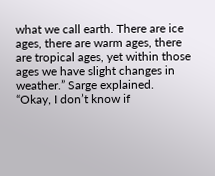what we call earth. There are ice ages, there are warm ages, there are tropical ages, yet within those ages we have slight changes in weather.” Sarge explained.
“Okay, I don’t know if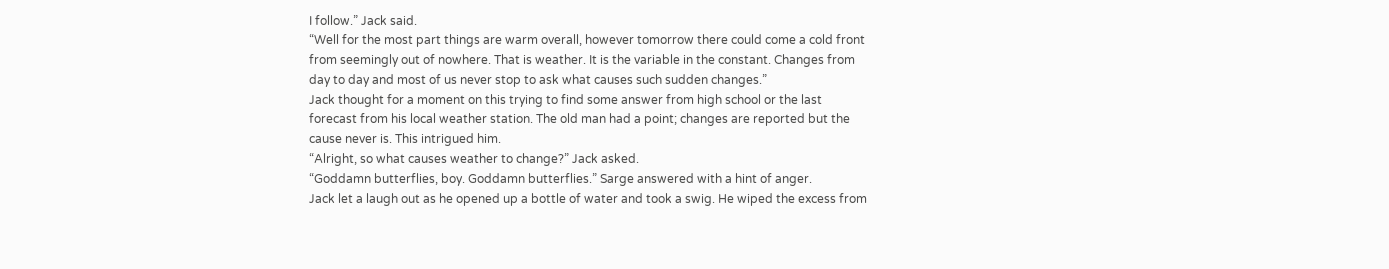I follow.” Jack said.
“Well for the most part things are warm overall, however tomorrow there could come a cold front from seemingly out of nowhere. That is weather. It is the variable in the constant. Changes from day to day and most of us never stop to ask what causes such sudden changes.”
Jack thought for a moment on this trying to find some answer from high school or the last forecast from his local weather station. The old man had a point; changes are reported but the cause never is. This intrigued him.
“Alright, so what causes weather to change?” Jack asked.
“Goddamn butterflies, boy. Goddamn butterflies.” Sarge answered with a hint of anger.
Jack let a laugh out as he opened up a bottle of water and took a swig. He wiped the excess from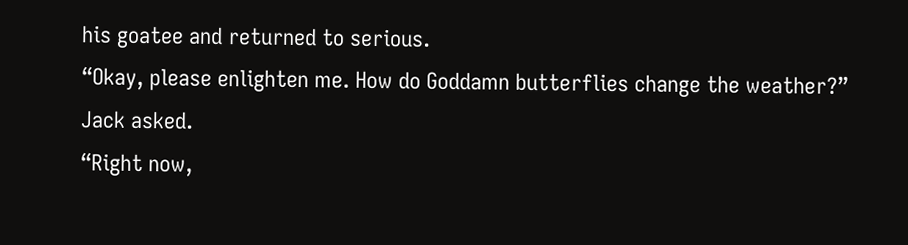his goatee and returned to serious.
“Okay, please enlighten me. How do Goddamn butterflies change the weather?” Jack asked.
“Right now,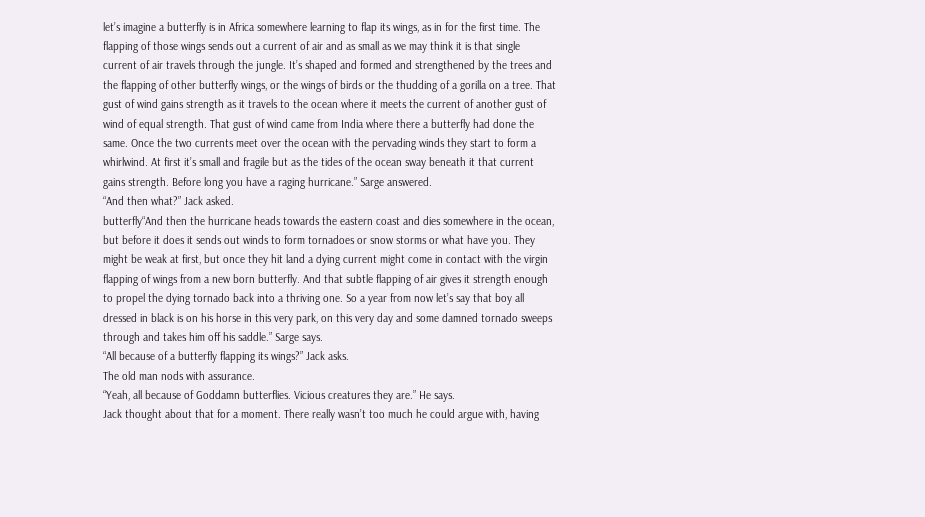let’s imagine a butterfly is in Africa somewhere learning to flap its wings, as in for the first time. The flapping of those wings sends out a current of air and as small as we may think it is that single current of air travels through the jungle. It’s shaped and formed and strengthened by the trees and the flapping of other butterfly wings, or the wings of birds or the thudding of a gorilla on a tree. That gust of wind gains strength as it travels to the ocean where it meets the current of another gust of wind of equal strength. That gust of wind came from India where there a butterfly had done the same. Once the two currents meet over the ocean with the pervading winds they start to form a whirlwind. At first it’s small and fragile but as the tides of the ocean sway beneath it that current gains strength. Before long you have a raging hurricane.” Sarge answered.
“And then what?” Jack asked.
butterfly“And then the hurricane heads towards the eastern coast and dies somewhere in the ocean, but before it does it sends out winds to form tornadoes or snow storms or what have you. They might be weak at first, but once they hit land a dying current might come in contact with the virgin flapping of wings from a new born butterfly. And that subtle flapping of air gives it strength enough to propel the dying tornado back into a thriving one. So a year from now let’s say that boy all dressed in black is on his horse in this very park, on this very day and some damned tornado sweeps through and takes him off his saddle.” Sarge says.
“All because of a butterfly flapping its wings?” Jack asks.
The old man nods with assurance.
“Yeah, all because of Goddamn butterflies. Vicious creatures they are.” He says.
Jack thought about that for a moment. There really wasn’t too much he could argue with, having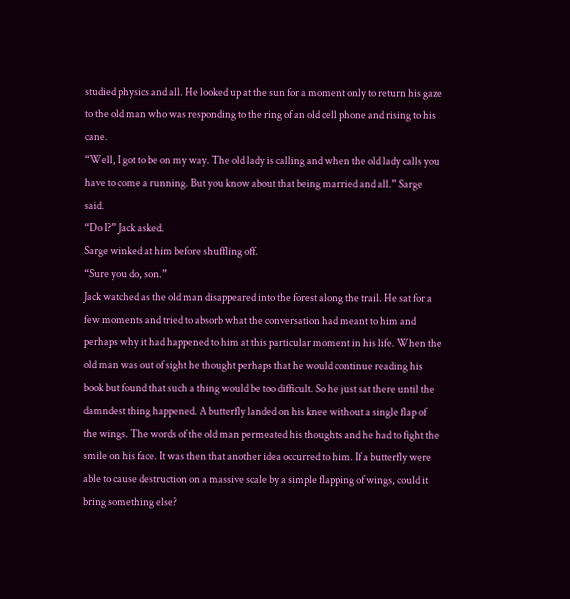studied physics and all. He looked up at the sun for a moment only to return his gaze to the old man who was responding to the ring of an old cell phone and rising to his cane.
“Well, I got to be on my way. The old lady is calling and when the old lady calls you have to come a running. But you know about that being married and all.” Sarge said.
“Do I?” Jack asked.
Sarge winked at him before shuffling off.
“Sure you do, son.”
Jack watched as the old man disappeared into the forest along the trail. He sat for a few moments and tried to absorb what the conversation had meant to him and perhaps why it had happened to him at this particular moment in his life. When the old man was out of sight he thought perhaps that he would continue reading his book but found that such a thing would be too difficult. So he just sat there until the damndest thing happened. A butterfly landed on his knee without a single flap of the wings. The words of the old man permeated his thoughts and he had to fight the smile on his face. It was then that another idea occurred to him. If a butterfly were able to cause destruction on a massive scale by a simple flapping of wings, could it bring something else?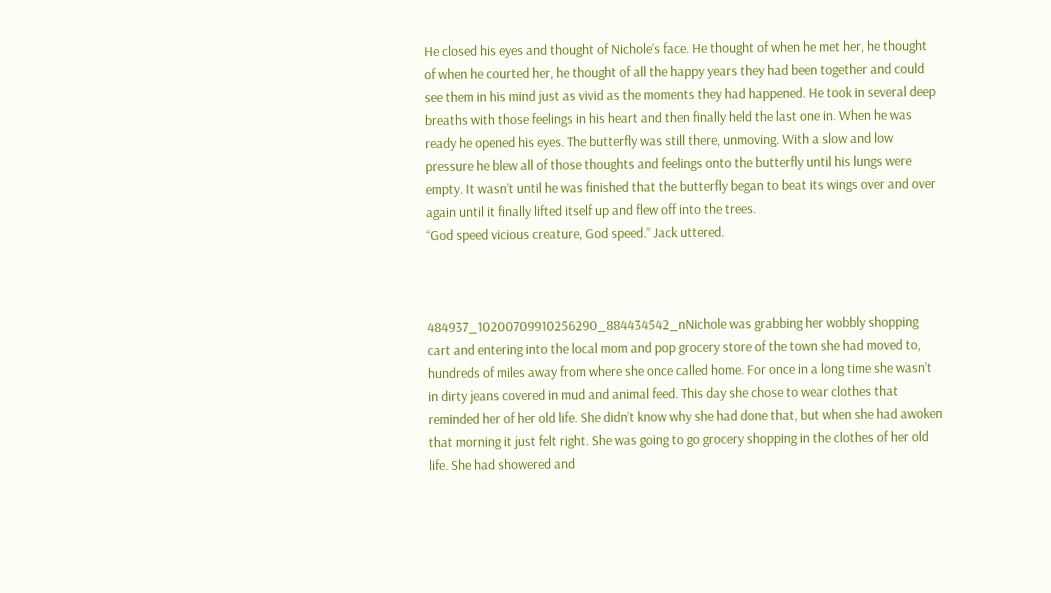He closed his eyes and thought of Nichole’s face. He thought of when he met her, he thought of when he courted her, he thought of all the happy years they had been together and could see them in his mind just as vivid as the moments they had happened. He took in several deep breaths with those feelings in his heart and then finally held the last one in. When he was ready he opened his eyes. The butterfly was still there, unmoving. With a slow and low pressure he blew all of those thoughts and feelings onto the butterfly until his lungs were empty. It wasn’t until he was finished that the butterfly began to beat its wings over and over again until it finally lifted itself up and flew off into the trees.
“God speed vicious creature, God speed.” Jack uttered.



484937_10200709910256290_884434542_nNichole was grabbing her wobbly shopping cart and entering into the local mom and pop grocery store of the town she had moved to, hundreds of miles away from where she once called home. For once in a long time she wasn’t in dirty jeans covered in mud and animal feed. This day she chose to wear clothes that reminded her of her old life. She didn’t know why she had done that, but when she had awoken that morning it just felt right. She was going to go grocery shopping in the clothes of her old life. She had showered and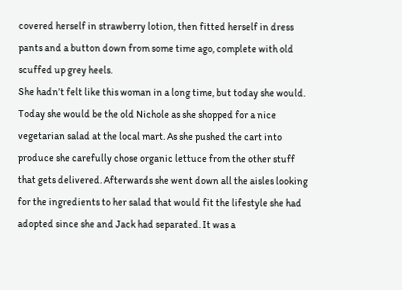covered herself in strawberry lotion, then fitted herself in dress pants and a button down from some time ago, complete with old scuffed up grey heels.
She hadn’t felt like this woman in a long time, but today she would. Today she would be the old Nichole as she shopped for a nice vegetarian salad at the local mart. As she pushed the cart into produce she carefully chose organic lettuce from the other stuff that gets delivered. Afterwards she went down all the aisles looking for the ingredients to her salad that would fit the lifestyle she had adopted since she and Jack had separated. It was a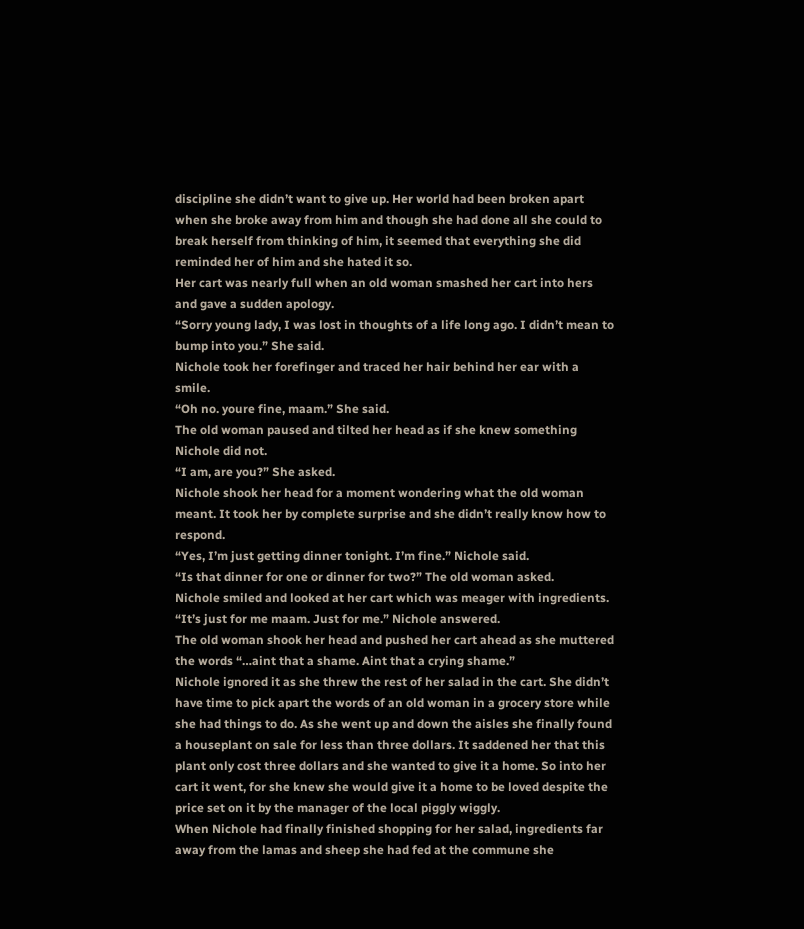discipline she didn’t want to give up. Her world had been broken apart when she broke away from him and though she had done all she could to break herself from thinking of him, it seemed that everything she did reminded her of him and she hated it so.
Her cart was nearly full when an old woman smashed her cart into hers and gave a sudden apology.
“Sorry young lady, I was lost in thoughts of a life long ago. I didn’t mean to bump into you.” She said.
Nichole took her forefinger and traced her hair behind her ear with a smile.
“Oh no. youre fine, maam.” She said.
The old woman paused and tilted her head as if she knew something Nichole did not.
“I am, are you?” She asked.
Nichole shook her head for a moment wondering what the old woman meant. It took her by complete surprise and she didn’t really know how to respond.
“Yes, I’m just getting dinner tonight. I’m fine.” Nichole said.
“Is that dinner for one or dinner for two?” The old woman asked.
Nichole smiled and looked at her cart which was meager with ingredients.
“It’s just for me maam. Just for me.” Nichole answered.
The old woman shook her head and pushed her cart ahead as she muttered the words “…aint that a shame. Aint that a crying shame.”
Nichole ignored it as she threw the rest of her salad in the cart. She didn’t have time to pick apart the words of an old woman in a grocery store while she had things to do. As she went up and down the aisles she finally found a houseplant on sale for less than three dollars. It saddened her that this plant only cost three dollars and she wanted to give it a home. So into her cart it went, for she knew she would give it a home to be loved despite the price set on it by the manager of the local piggly wiggly.
When Nichole had finally finished shopping for her salad, ingredients far away from the lamas and sheep she had fed at the commune she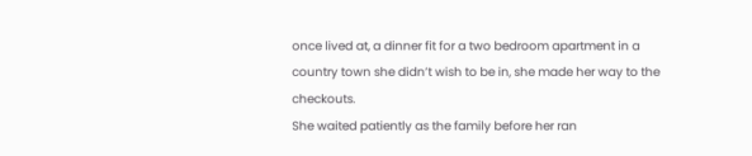once lived at, a dinner fit for a two bedroom apartment in a country town she didn’t wish to be in, she made her way to the checkouts.
She waited patiently as the family before her ran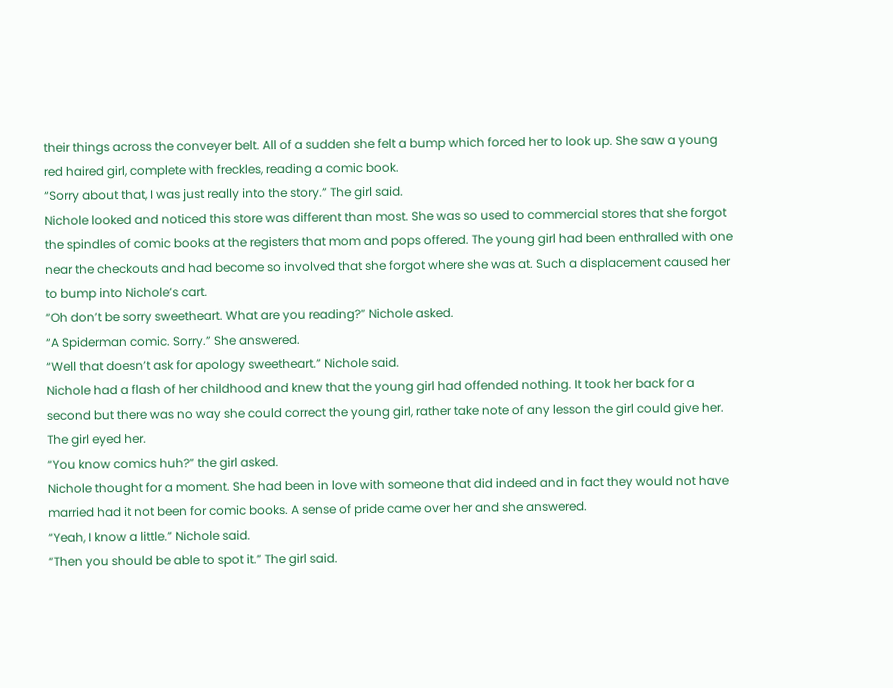their things across the conveyer belt. All of a sudden she felt a bump which forced her to look up. She saw a young red haired girl, complete with freckles, reading a comic book.
“Sorry about that, I was just really into the story.” The girl said.
Nichole looked and noticed this store was different than most. She was so used to commercial stores that she forgot the spindles of comic books at the registers that mom and pops offered. The young girl had been enthralled with one near the checkouts and had become so involved that she forgot where she was at. Such a displacement caused her to bump into Nichole’s cart.
“Oh don’t be sorry sweetheart. What are you reading?” Nichole asked.
“A Spiderman comic. Sorry.” She answered.
“Well that doesn’t ask for apology sweetheart.” Nichole said.
Nichole had a flash of her childhood and knew that the young girl had offended nothing. It took her back for a second but there was no way she could correct the young girl, rather take note of any lesson the girl could give her.
The girl eyed her.
“You know comics huh?” the girl asked.
Nichole thought for a moment. She had been in love with someone that did indeed and in fact they would not have married had it not been for comic books. A sense of pride came over her and she answered.
“Yeah, I know a little.” Nichole said.
“Then you should be able to spot it.” The girl said.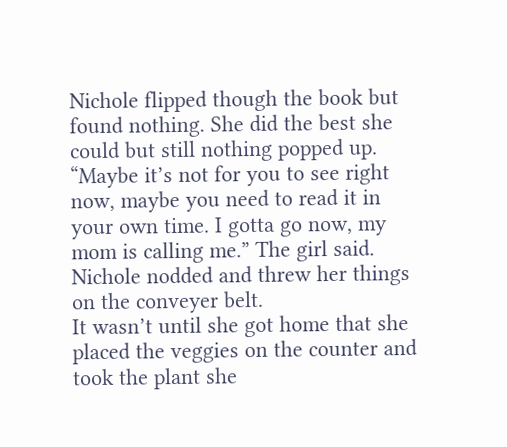Nichole flipped though the book but found nothing. She did the best she could but still nothing popped up.
“Maybe it’s not for you to see right now, maybe you need to read it in your own time. I gotta go now, my mom is calling me.” The girl said.
Nichole nodded and threw her things on the conveyer belt.
It wasn’t until she got home that she placed the veggies on the counter and took the plant she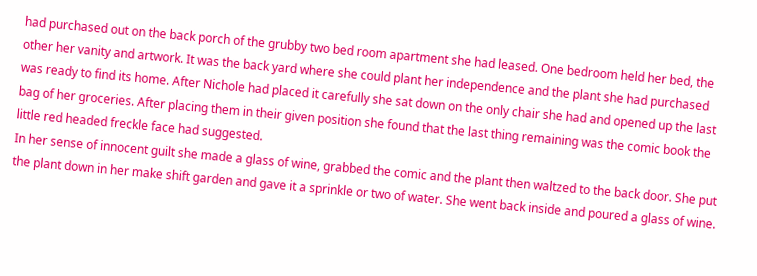had purchased out on the back porch of the grubby two bed room apartment she had leased. One bedroom held her bed, the other her vanity and artwork. It was the back yard where she could plant her independence and the plant she had purchased was ready to find its home. After Nichole had placed it carefully she sat down on the only chair she had and opened up the last bag of her groceries. After placing them in their given position she found that the last thing remaining was the comic book the little red headed freckle face had suggested.
In her sense of innocent guilt she made a glass of wine, grabbed the comic and the plant then waltzed to the back door. She put the plant down in her make shift garden and gave it a sprinkle or two of water. She went back inside and poured a glass of wine.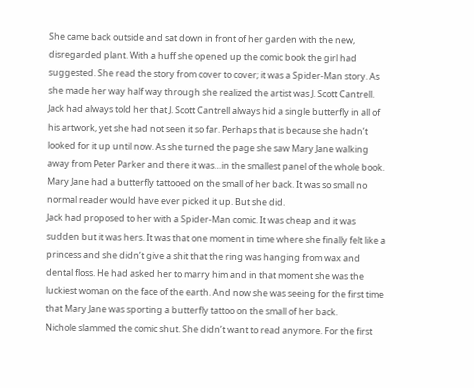She came back outside and sat down in front of her garden with the new, disregarded plant. With a huff she opened up the comic book the girl had suggested. She read the story from cover to cover; it was a Spider-Man story. As she made her way half way through she realized the artist was J. Scott Cantrell. Jack had always told her that J. Scott Cantrell always hid a single butterfly in all of his artwork, yet she had not seen it so far. Perhaps that is because she hadn’t looked for it up until now. As she turned the page she saw Mary Jane walking away from Peter Parker and there it was…in the smallest panel of the whole book. Mary Jane had a butterfly tattooed on the small of her back. It was so small no normal reader would have ever picked it up. But she did.
Jack had proposed to her with a Spider-Man comic. It was cheap and it was sudden but it was hers. It was that one moment in time where she finally felt like a princess and she didn’t give a shit that the ring was hanging from wax and dental floss. He had asked her to marry him and in that moment she was the luckiest woman on the face of the earth. And now she was seeing for the first time that Mary Jane was sporting a butterfly tattoo on the small of her back.
Nichole slammed the comic shut. She didn’t want to read anymore. For the first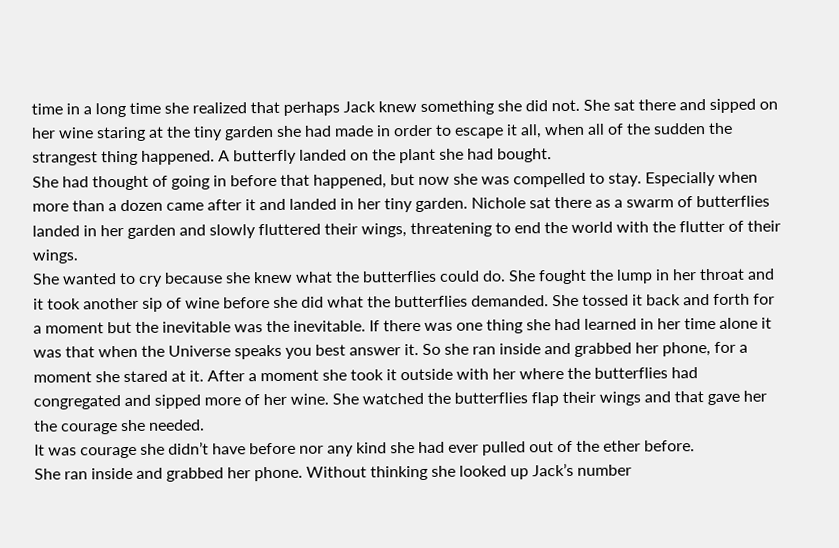time in a long time she realized that perhaps Jack knew something she did not. She sat there and sipped on her wine staring at the tiny garden she had made in order to escape it all, when all of the sudden the strangest thing happened. A butterfly landed on the plant she had bought.
She had thought of going in before that happened, but now she was compelled to stay. Especially when more than a dozen came after it and landed in her tiny garden. Nichole sat there as a swarm of butterflies landed in her garden and slowly fluttered their wings, threatening to end the world with the flutter of their wings.
She wanted to cry because she knew what the butterflies could do. She fought the lump in her throat and it took another sip of wine before she did what the butterflies demanded. She tossed it back and forth for a moment but the inevitable was the inevitable. If there was one thing she had learned in her time alone it was that when the Universe speaks you best answer it. So she ran inside and grabbed her phone, for a moment she stared at it. After a moment she took it outside with her where the butterflies had congregated and sipped more of her wine. She watched the butterflies flap their wings and that gave her the courage she needed.
It was courage she didn’t have before nor any kind she had ever pulled out of the ether before.
She ran inside and grabbed her phone. Without thinking she looked up Jack’s number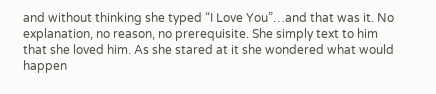and without thinking she typed “I Love You”…and that was it. No explanation, no reason, no prerequisite. She simply text to him that she loved him. As she stared at it she wondered what would happen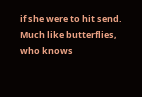if she were to hit send.
Much like butterflies, who knows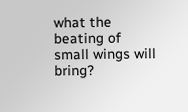what the beating of small wings will bring?